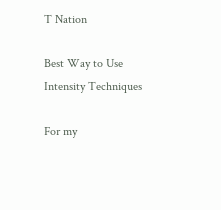T Nation

Best Way to Use Intensity Techniques

For my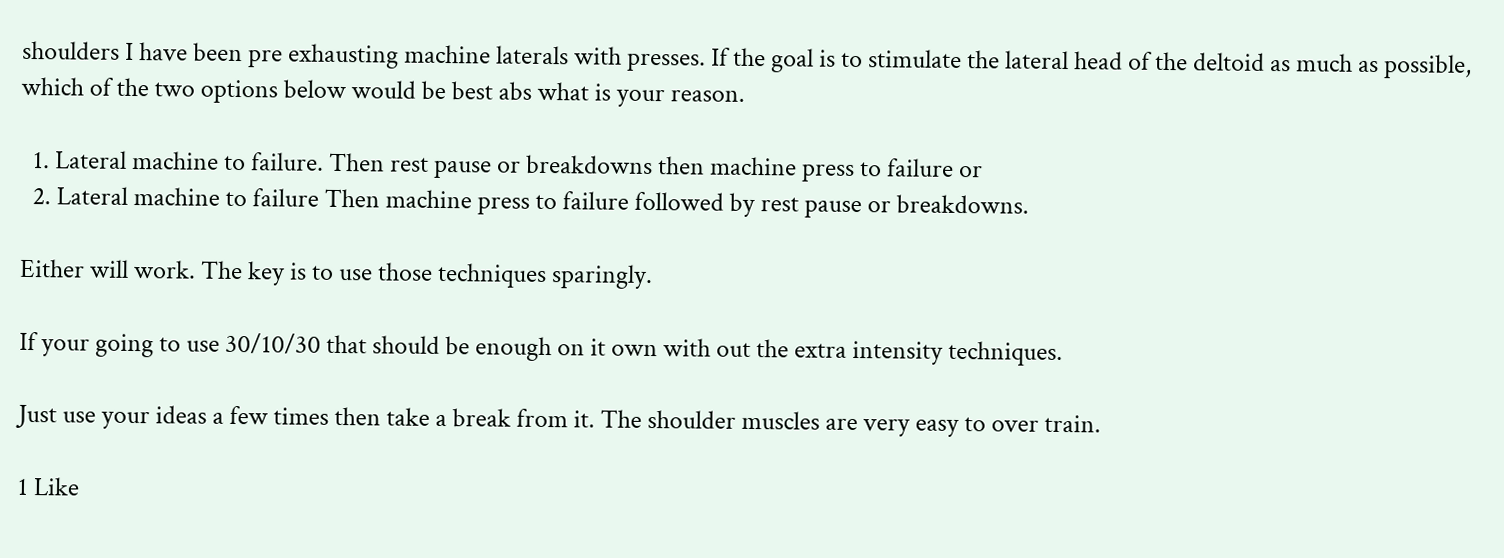shoulders I have been pre exhausting machine laterals with presses. If the goal is to stimulate the lateral head of the deltoid as much as possible, which of the two options below would be best abs what is your reason.

  1. Lateral machine to failure. Then rest pause or breakdowns then machine press to failure or
  2. Lateral machine to failure Then machine press to failure followed by rest pause or breakdowns.

Either will work. The key is to use those techniques sparingly.

If your going to use 30/10/30 that should be enough on it own with out the extra intensity techniques.

Just use your ideas a few times then take a break from it. The shoulder muscles are very easy to over train.

1 Like